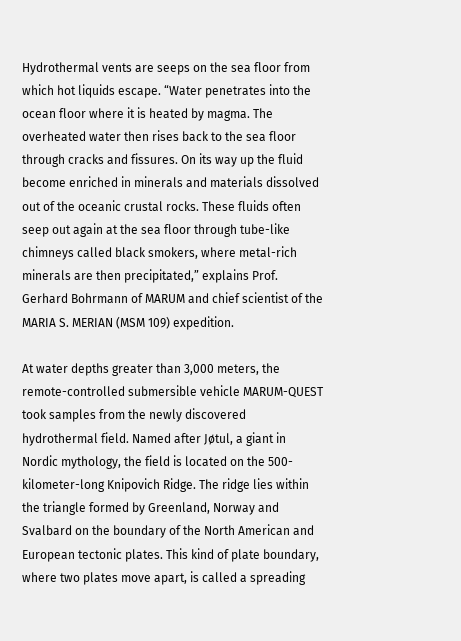Hydrothermal vents are seeps on the sea floor from which hot liquids escape. “Water penetrates into the ocean floor where it is heated by magma. The overheated water then rises back to the sea floor through cracks and fissures. On its way up the fluid become enriched in minerals and materials dissolved out of the oceanic crustal rocks. These fluids often seep out again at the sea floor through tube-like chimneys called black smokers, where metal-rich minerals are then precipitated,” explains Prof. Gerhard Bohrmann of MARUM and chief scientist of the MARIA S. MERIAN (MSM 109) expedition.

At water depths greater than 3,000 meters, the remote-controlled submersible vehicle MARUM-QUEST took samples from the newly discovered hydrothermal field. Named after Jøtul, a giant in Nordic mythology, the field is located on the 500-kilometer-long Knipovich Ridge. The ridge lies within the triangle formed by Greenland, Norway and Svalbard on the boundary of the North American and European tectonic plates. This kind of plate boundary, where two plates move apart, is called a spreading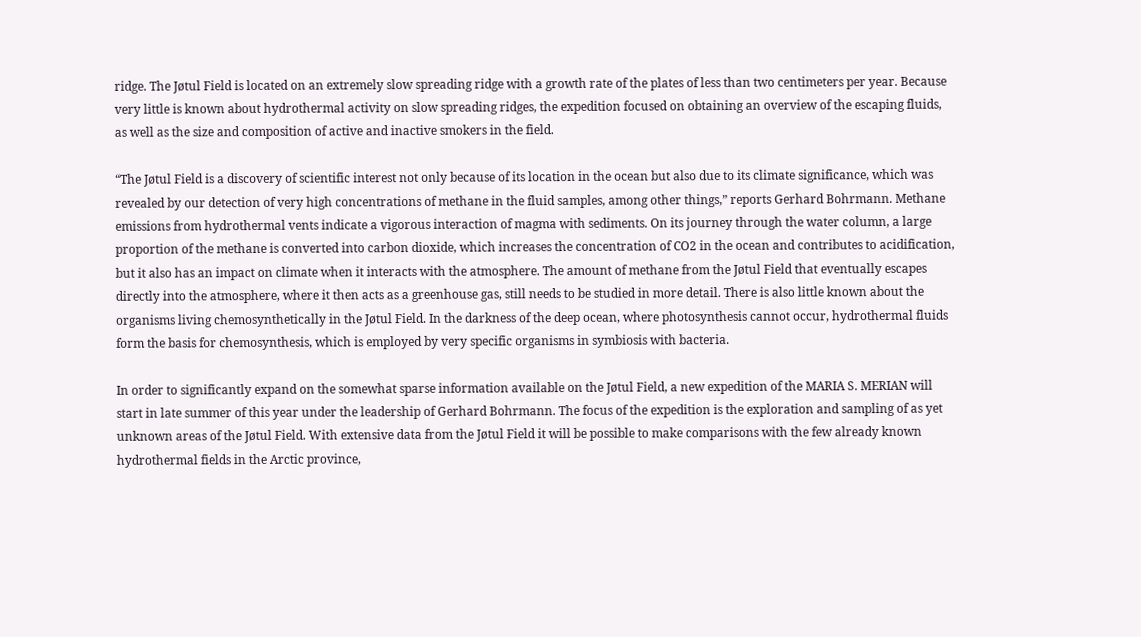ridge. The Jøtul Field is located on an extremely slow spreading ridge with a growth rate of the plates of less than two centimeters per year. Because very little is known about hydrothermal activity on slow spreading ridges, the expedition focused on obtaining an overview of the escaping fluids, as well as the size and composition of active and inactive smokers in the field.

“The Jøtul Field is a discovery of scientific interest not only because of its location in the ocean but also due to its climate significance, which was revealed by our detection of very high concentrations of methane in the fluid samples, among other things,” reports Gerhard Bohrmann. Methane emissions from hydrothermal vents indicate a vigorous interaction of magma with sediments. On its journey through the water column, a large proportion of the methane is converted into carbon dioxide, which increases the concentration of CO2 in the ocean and contributes to acidification, but it also has an impact on climate when it interacts with the atmosphere. The amount of methane from the Jøtul Field that eventually escapes directly into the atmosphere, where it then acts as a greenhouse gas, still needs to be studied in more detail. There is also little known about the organisms living chemosynthetically in the Jøtul Field. In the darkness of the deep ocean, where photosynthesis cannot occur, hydrothermal fluids form the basis for chemosynthesis, which is employed by very specific organisms in symbiosis with bacteria.

In order to significantly expand on the somewhat sparse information available on the Jøtul Field, a new expedition of the MARIA S. MERIAN will start in late summer of this year under the leadership of Gerhard Bohrmann. The focus of the expedition is the exploration and sampling of as yet unknown areas of the Jøtul Field. With extensive data from the Jøtul Field it will be possible to make comparisons with the few already known hydrothermal fields in the Arctic province,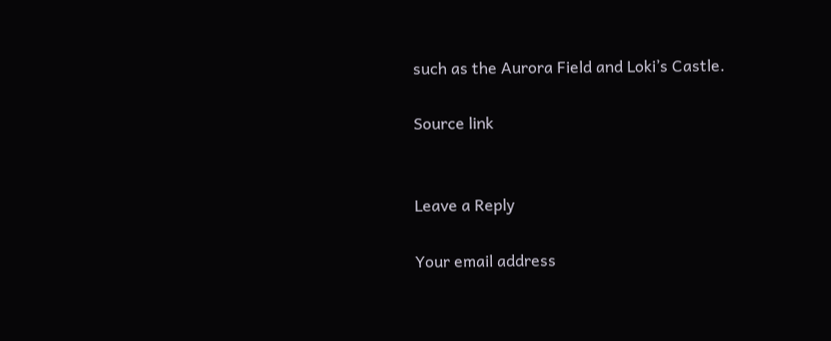such as the Aurora Field and Loki’s Castle.

Source link


Leave a Reply

Your email address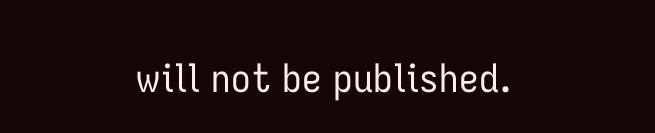will not be published.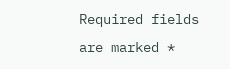Required fields are marked *